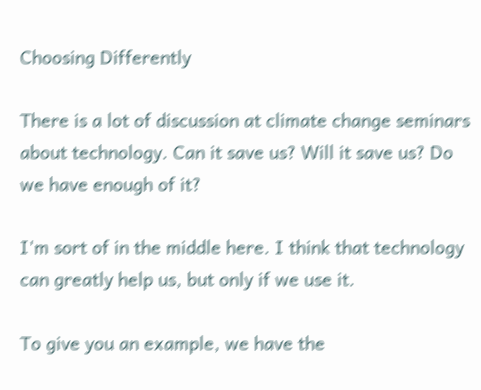Choosing Differently

There is a lot of discussion at climate change seminars about technology. Can it save us? Will it save us? Do we have enough of it?

I'm sort of in the middle here. I think that technology can greatly help us, but only if we use it.

To give you an example, we have the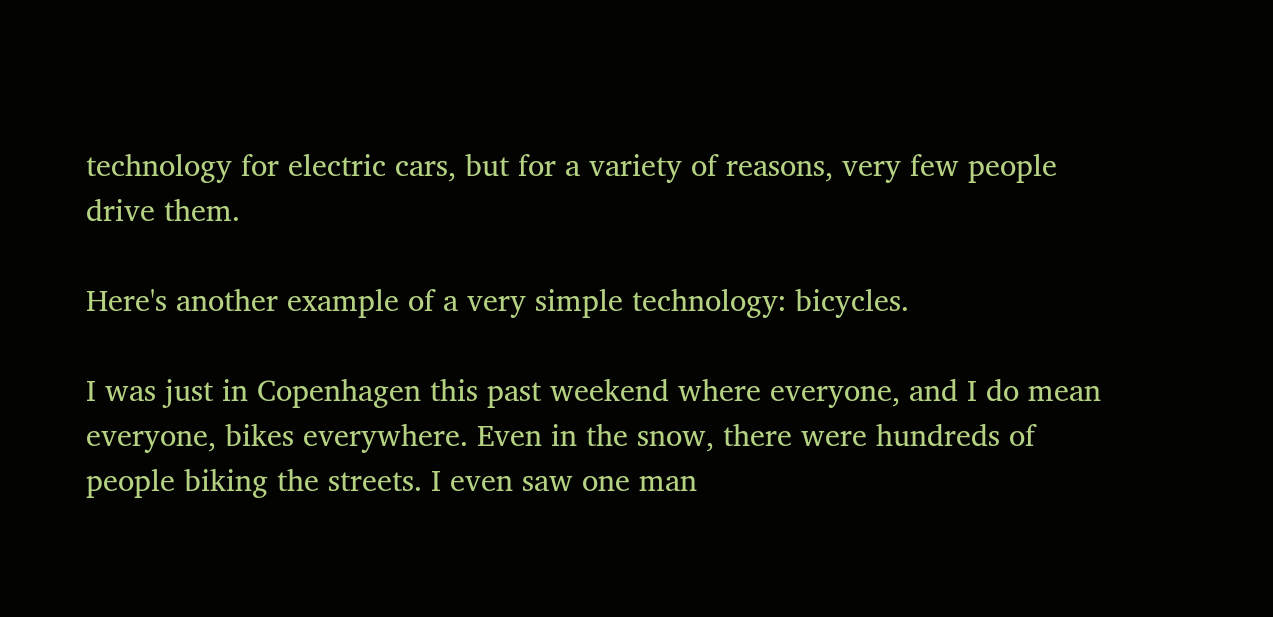technology for electric cars, but for a variety of reasons, very few people drive them.

Here's another example of a very simple technology: bicycles.

I was just in Copenhagen this past weekend where everyone, and I do mean everyone, bikes everywhere. Even in the snow, there were hundreds of people biking the streets. I even saw one man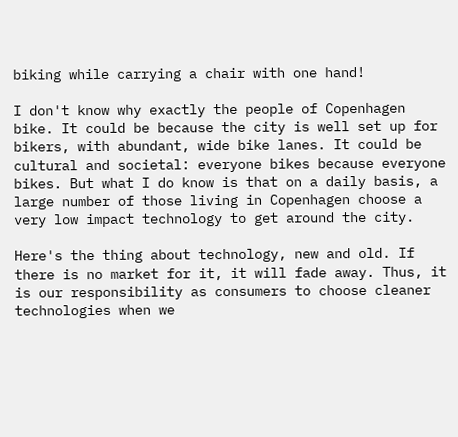biking while carrying a chair with one hand!

I don't know why exactly the people of Copenhagen bike. It could be because the city is well set up for bikers, with abundant, wide bike lanes. It could be cultural and societal: everyone bikes because everyone bikes. But what I do know is that on a daily basis, a large number of those living in Copenhagen choose a very low impact technology to get around the city.

Here's the thing about technology, new and old. If there is no market for it, it will fade away. Thus, it is our responsibility as consumers to choose cleaner technologies when we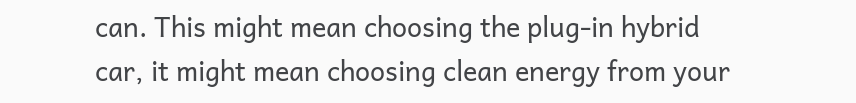can. This might mean choosing the plug-in hybrid car, it might mean choosing clean energy from your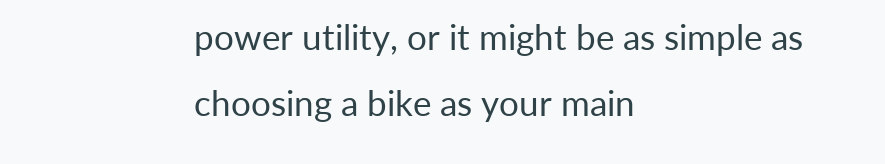power utility, or it might be as simple as choosing a bike as your main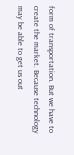form of transportation. But we have to create the market. Because technology may be able to get us out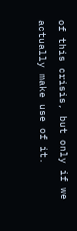of this crisis, but only if we actually make use of it.